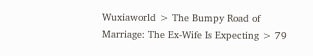Wuxiaworld > The Bumpy Road of Marriage: The Ex-Wife Is Expecting > 79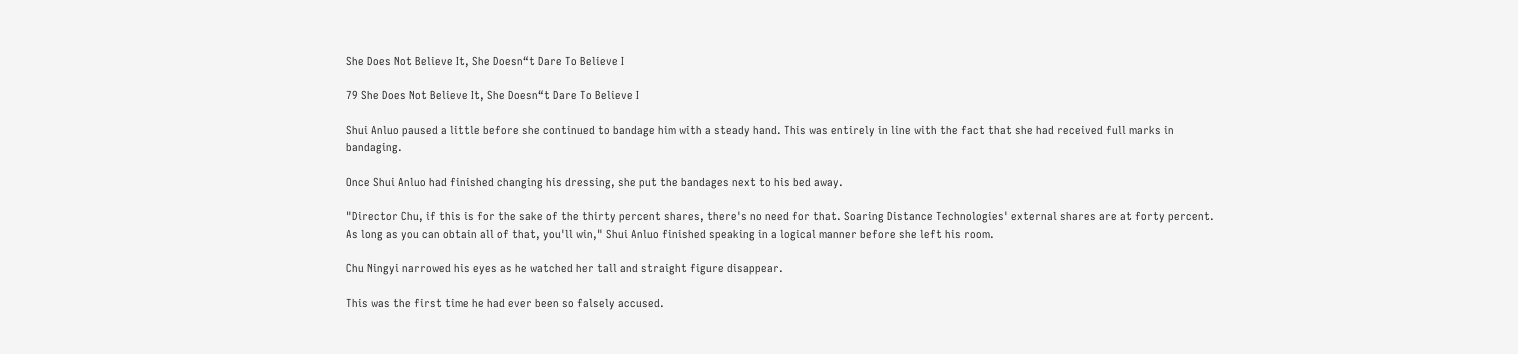She Does Not Believe It, She Doesn“t Dare To Believe I

79 She Does Not Believe It, She Doesn“t Dare To Believe I

Shui Anluo paused a little before she continued to bandage him with a steady hand. This was entirely in line with the fact that she had received full marks in bandaging.

Once Shui Anluo had finished changing his dressing, she put the bandages next to his bed away.

"Director Chu, if this is for the sake of the thirty percent shares, there's no need for that. Soaring Distance Technologies' external shares are at forty percent. As long as you can obtain all of that, you'll win," Shui Anluo finished speaking in a logical manner before she left his room.

Chu Ningyi narrowed his eyes as he watched her tall and straight figure disappear.

This was the first time he had ever been so falsely accused.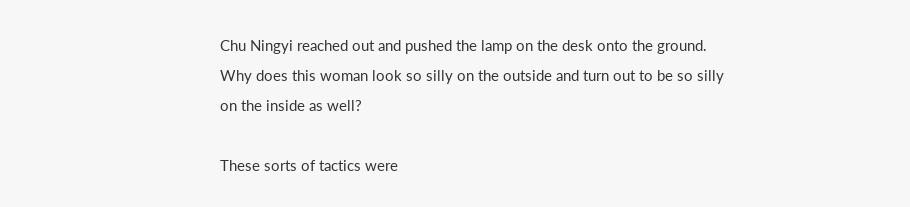Chu Ningyi reached out and pushed the lamp on the desk onto the ground. Why does this woman look so silly on the outside and turn out to be so silly on the inside as well?

These sorts of tactics were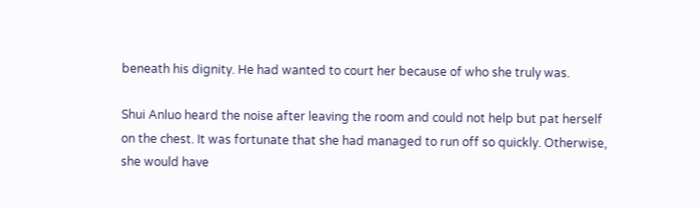beneath his dignity. He had wanted to court her because of who she truly was.

Shui Anluo heard the noise after leaving the room and could not help but pat herself on the chest. It was fortunate that she had managed to run off so quickly. Otherwise, she would have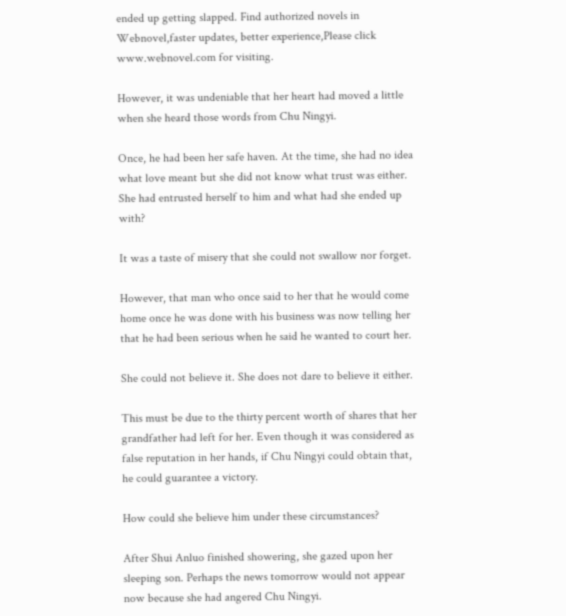ended up getting slapped. Find authorized novels in Webnovel,faster updates, better experience,Please click www.webnovel.com for visiting.

However, it was undeniable that her heart had moved a little when she heard those words from Chu Ningyi.

Once, he had been her safe haven. At the time, she had no idea what love meant but she did not know what trust was either. She had entrusted herself to him and what had she ended up with?

It was a taste of misery that she could not swallow nor forget.

However, that man who once said to her that he would come home once he was done with his business was now telling her that he had been serious when he said he wanted to court her.

She could not believe it. She does not dare to believe it either.

This must be due to the thirty percent worth of shares that her grandfather had left for her. Even though it was considered as false reputation in her hands, if Chu Ningyi could obtain that, he could guarantee a victory.

How could she believe him under these circumstances?

After Shui Anluo finished showering, she gazed upon her sleeping son. Perhaps the news tomorrow would not appear now because she had angered Chu Ningyi.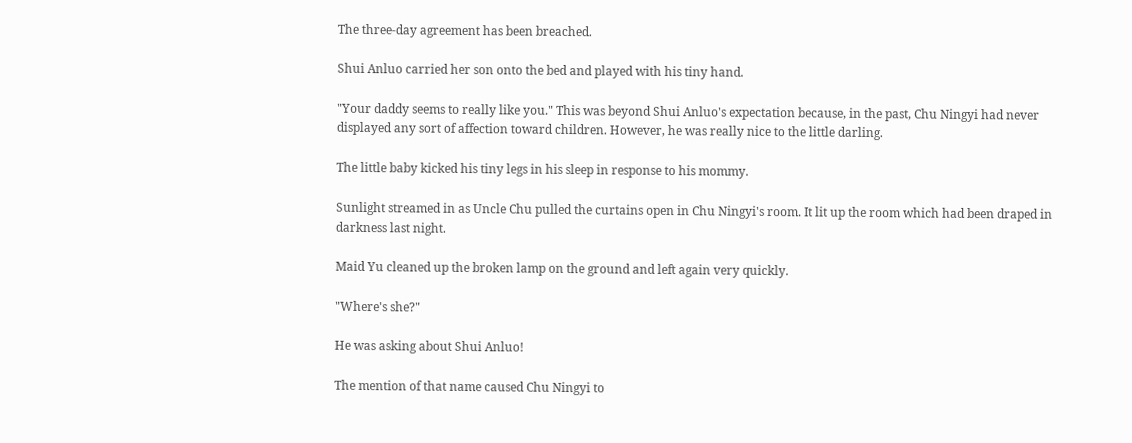The three-day agreement has been breached.

Shui Anluo carried her son onto the bed and played with his tiny hand.

"Your daddy seems to really like you." This was beyond Shui Anluo's expectation because, in the past, Chu Ningyi had never displayed any sort of affection toward children. However, he was really nice to the little darling.

The little baby kicked his tiny legs in his sleep in response to his mommy.

Sunlight streamed in as Uncle Chu pulled the curtains open in Chu Ningyi's room. It lit up the room which had been draped in darkness last night.

Maid Yu cleaned up the broken lamp on the ground and left again very quickly.

"Where's she?"

He was asking about Shui Anluo!

The mention of that name caused Chu Ningyi to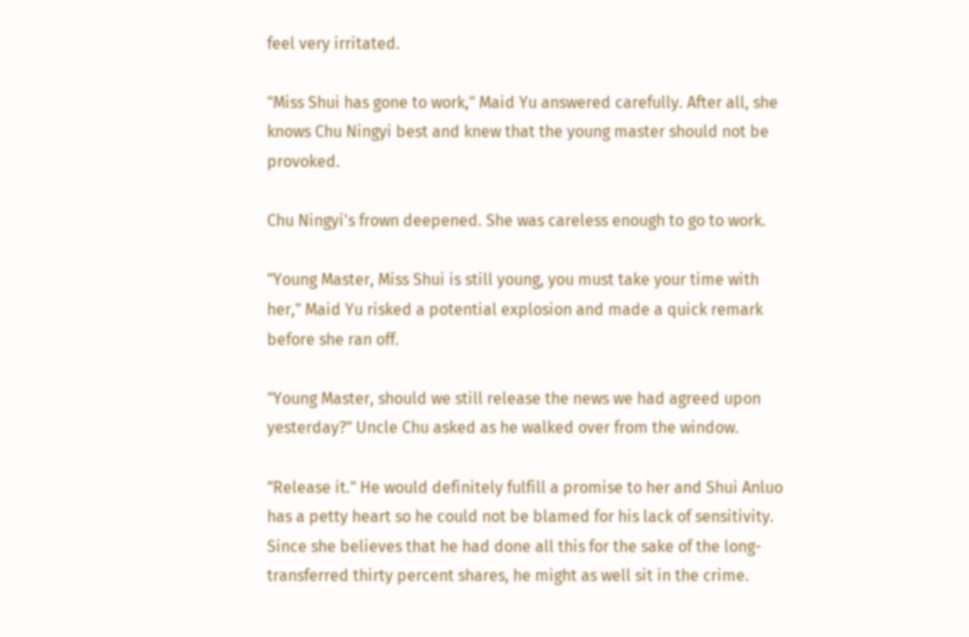feel very irritated.

"Miss Shui has gone to work," Maid Yu answered carefully. After all, she knows Chu Ningyi best and knew that the young master should not be provoked.

Chu Ningyi's frown deepened. She was careless enough to go to work.

"Young Master, Miss Shui is still young, you must take your time with her," Maid Yu risked a potential explosion and made a quick remark before she ran off.

"Young Master, should we still release the news we had agreed upon yesterday?" Uncle Chu asked as he walked over from the window.

"Release it." He would definitely fulfill a promise to her and Shui Anluo has a petty heart so he could not be blamed for his lack of sensitivity. Since she believes that he had done all this for the sake of the long-transferred thirty percent shares, he might as well sit in the crime.